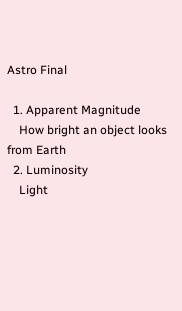Astro Final

  1. Apparent Magnitude
    How bright an object looks from Earth
  2. Luminosity
    Light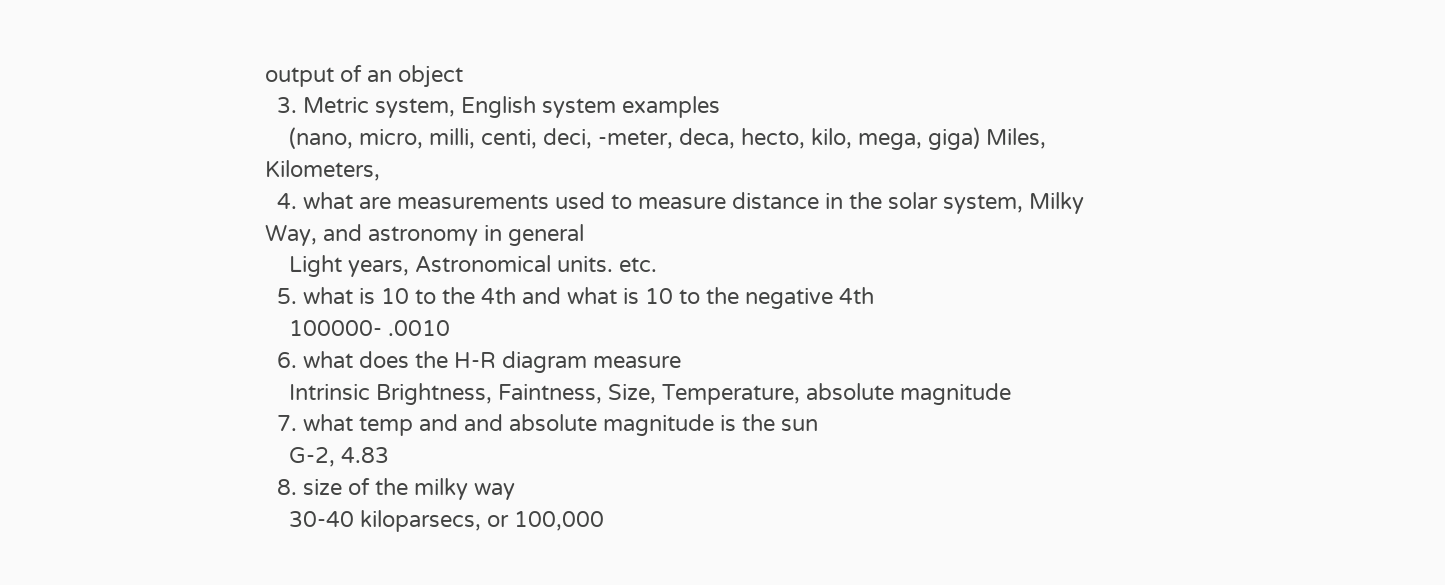output of an object
  3. Metric system, English system examples
    (nano, micro, milli, centi, deci, -meter, deca, hecto, kilo, mega, giga) Miles, Kilometers,
  4. what are measurements used to measure distance in the solar system, Milky Way, and astronomy in general
    Light years, Astronomical units. etc.
  5. what is 10 to the 4th and what is 10 to the negative 4th
    100000- .0010
  6. what does the H-R diagram measure
    Intrinsic Brightness, Faintness, Size, Temperature, absolute magnitude
  7. what temp and and absolute magnitude is the sun
    G-2, 4.83
  8. size of the milky way
    30-40 kiloparsecs, or 100,000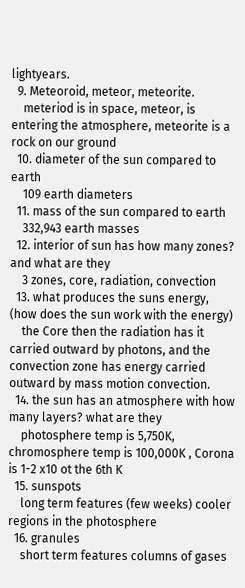lightyears.
  9. Meteoroid, meteor, meteorite.
    meteriod is in space, meteor, is entering the atmosphere, meteorite is a rock on our ground
  10. diameter of the sun compared to earth
    109 earth diameters
  11. mass of the sun compared to earth
    332,943 earth masses
  12. interior of sun has how many zones? and what are they
    3 zones, core, radiation, convection
  13. what produces the suns energy, (how does the sun work with the energy)
    the Core then the radiation has it carried outward by photons, and the convection zone has energy carried outward by mass motion convection.
  14. the sun has an atmosphere with how many layers? what are they
    photosphere temp is 5,750K, chromosphere temp is 100,000K , Corona is 1-2 x10 ot the 6th K
  15. sunspots
    long term features (few weeks) cooler regions in the photosphere
  16. granules
    short term features columns of gases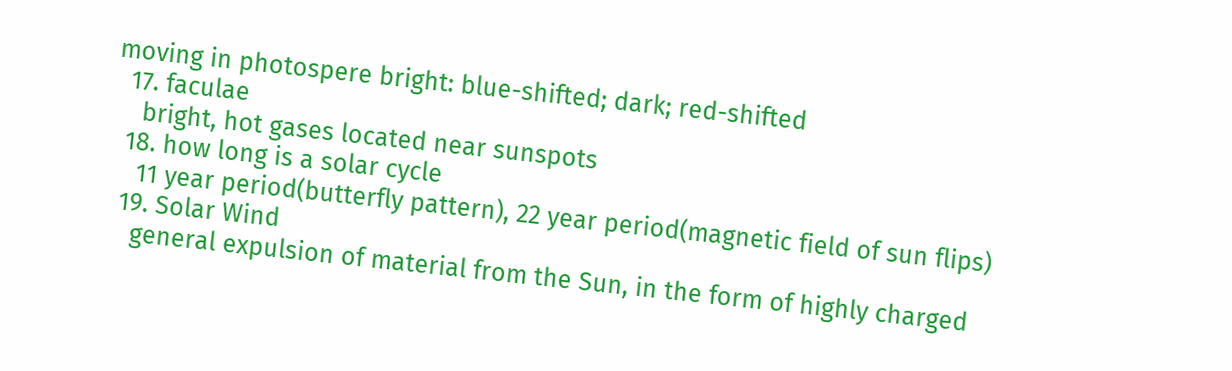moving in photospere bright: blue-shifted; dark; red-shifted
  17. faculae
    bright, hot gases located near sunspots
  18. how long is a solar cycle
    11 year period(butterfly pattern), 22 year period(magnetic field of sun flips)
  19. Solar Wind
    general expulsion of material from the Sun, in the form of highly charged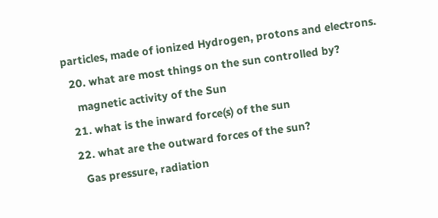particles, made of ionized Hydrogen, protons and electrons.
  20. what are most things on the sun controlled by?
    magnetic activity of the Sun
  21. what is the inward force(s) of the sun
  22. what are the outward forces of the sun?
    Gas pressure, radiation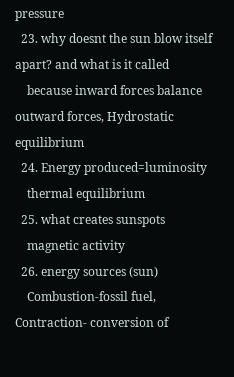pressure
  23. why doesnt the sun blow itself apart? and what is it called
    because inward forces balance outward forces, Hydrostatic equilibrium
  24. Energy produced=luminosity
    thermal equilibrium
  25. what creates sunspots
    magnetic activity
  26. energy sources (sun)
    Combustion-fossil fuel, Contraction- conversion of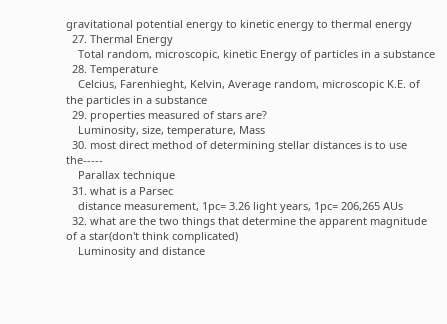gravitational potential energy to kinetic energy to thermal energy
  27. Thermal Energy
    Total random, microscopic, kinetic Energy of particles in a substance
  28. Temperature
    Celcius, Farenhieght, Kelvin, Average random, microscopic K.E. of the particles in a substance
  29. properties measured of stars are?
    Luminosity, size, temperature, Mass
  30. most direct method of determining stellar distances is to use the-----
    Parallax technique
  31. what is a Parsec
    distance measurement, 1pc= 3.26 light years, 1pc= 206,265 AUs
  32. what are the two things that determine the apparent magnitude of a star(don't think complicated)
    Luminosity and distance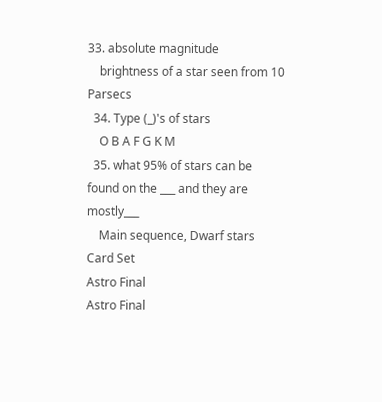33. absolute magnitude
    brightness of a star seen from 10 Parsecs
  34. Type (_)'s of stars
    O B A F G K M
  35. what 95% of stars can be found on the ___ and they are mostly___
    Main sequence, Dwarf stars
Card Set
Astro Final
Astro Final